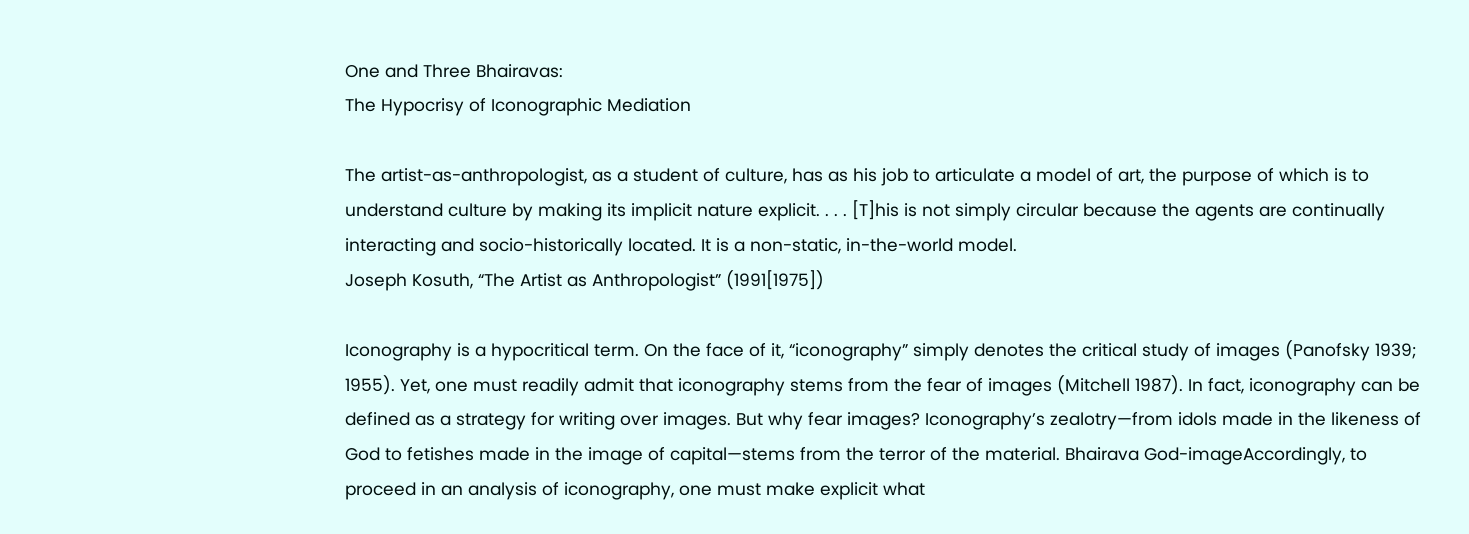One and Three Bhairavas:
The Hypocrisy of Iconographic Mediation

The artist-as-anthropologist, as a student of culture, has as his job to articulate a model of art, the purpose of which is to understand culture by making its implicit nature explicit. . . . [T]his is not simply circular because the agents are continually interacting and socio-historically located. It is a non-static, in-the-world model.
Joseph Kosuth, “The Artist as Anthropologist” (1991[1975])

Iconography is a hypocritical term. On the face of it, “iconography” simply denotes the critical study of images (Panofsky 1939; 1955). Yet, one must readily admit that iconography stems from the fear of images (Mitchell 1987). In fact, iconography can be defined as a strategy for writing over images. But why fear images? Iconography’s zealotry—from idols made in the likeness of God to fetishes made in the image of capital—stems from the terror of the material. Bhairava God-imageAccordingly, to proceed in an analysis of iconography, one must make explicit what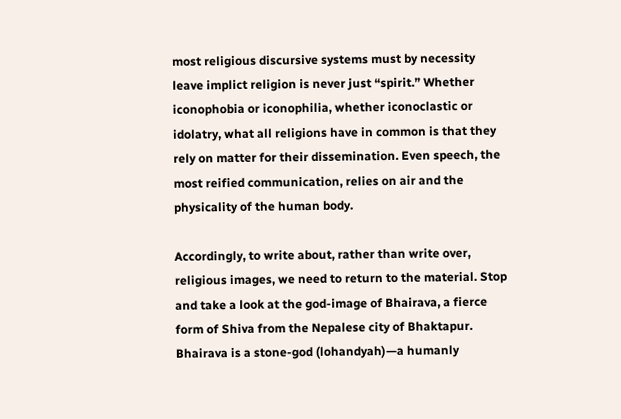most religious discursive systems must by necessity leave implict religion is never just “spirit.” Whether iconophobia or iconophilia, whether iconoclastic or idolatry, what all religions have in common is that they rely on matter for their dissemination. Even speech, the most reified communication, relies on air and the physicality of the human body.

Accordingly, to write about, rather than write over, religious images, we need to return to the material. Stop and take a look at the god-image of Bhairava, a fierce form of Shiva from the Nepalese city of Bhaktapur. Bhairava is a stone-god (lohandyah)—a humanly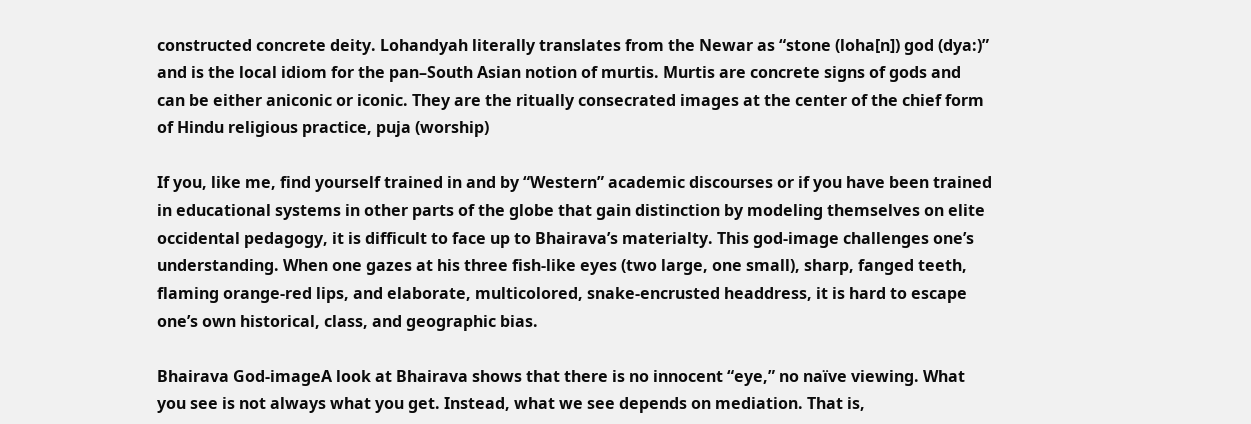constructed concrete deity. Lohandyah literally translates from the Newar as “stone (loha[n]) god (dya:)” and is the local idiom for the pan–South Asian notion of murtis. Murtis are concrete signs of gods and can be either aniconic or iconic. They are the ritually consecrated images at the center of the chief form of Hindu religious practice, puja (worship)

If you, like me, find yourself trained in and by “Western” academic discourses or if you have been trained in educational systems in other parts of the globe that gain distinction by modeling themselves on elite occidental pedagogy, it is difficult to face up to Bhairava’s materialty. This god-image challenges one’s understanding. When one gazes at his three fish-like eyes (two large, one small), sharp, fanged teeth, flaming orange-red lips, and elaborate, multicolored, snake-encrusted headdress, it is hard to escape one’s own historical, class, and geographic bias.

Bhairava God-imageA look at Bhairava shows that there is no innocent “eye,” no naïve viewing. What you see is not always what you get. Instead, what we see depends on mediation. That is,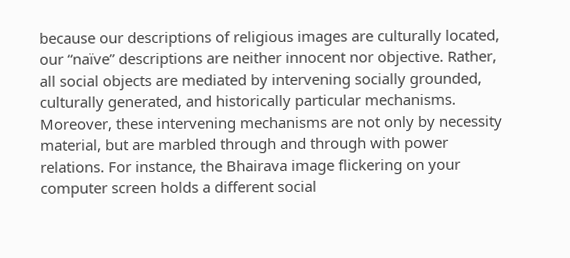because our descriptions of religious images are culturally located, our “naïve” descriptions are neither innocent nor objective. Rather, all social objects are mediated by intervening socially grounded, culturally generated, and historically particular mechanisms. Moreover, these intervening mechanisms are not only by necessity material, but are marbled through and through with power relations. For instance, the Bhairava image flickering on your computer screen holds a different social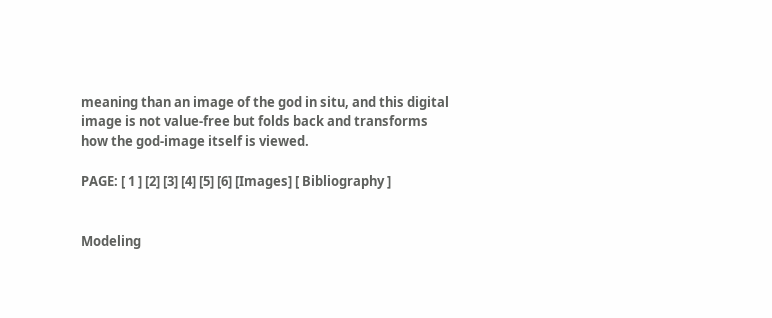meaning than an image of the god in situ, and this digital image is not value-free but folds back and transforms how the god-image itself is viewed.

PAGE: [ 1 ] [2] [3] [4] [5] [6] [Images] [ Bibliography ]


Modeling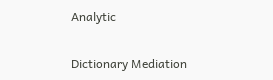Analytic

Dictionary Mediation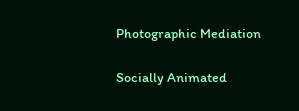Photographic Mediation

Socially Animated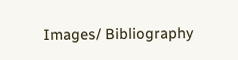Images/ Bibliography